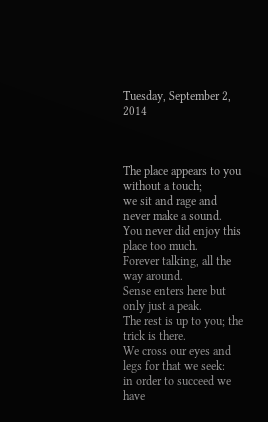Tuesday, September 2, 2014



The place appears to you without a touch;
we sit and rage and never make a sound.
You never did enjoy this place too much.
Forever talking, all the way around.
Sense enters here but only just a peak.
The rest is up to you; the trick is there.
We cross our eyes and legs for that we seek:
in order to succeed we have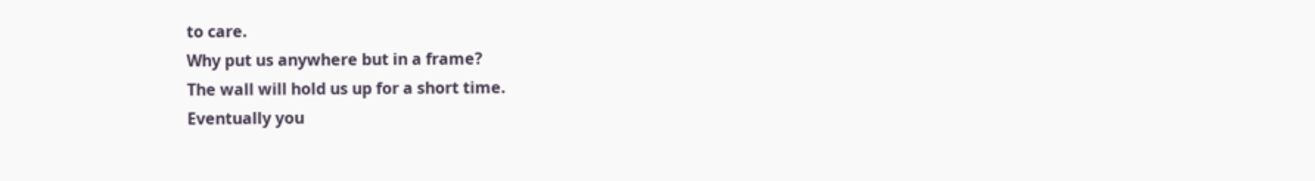to care.
Why put us anywhere but in a frame?
The wall will hold us up for a short time.
Eventually you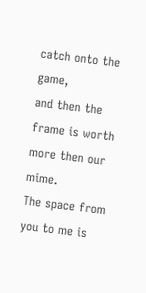catch onto the game,
and then the frame is worth more then our mime.
The space from you to me is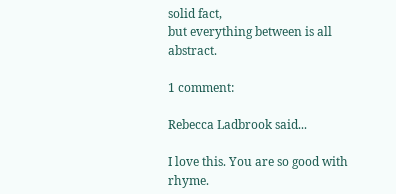solid fact,
but everything between is all abstract.

1 comment:

Rebecca Ladbrook said...

I love this. You are so good with rhyme.